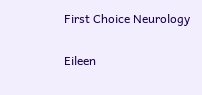First Choice Neurology

Eileen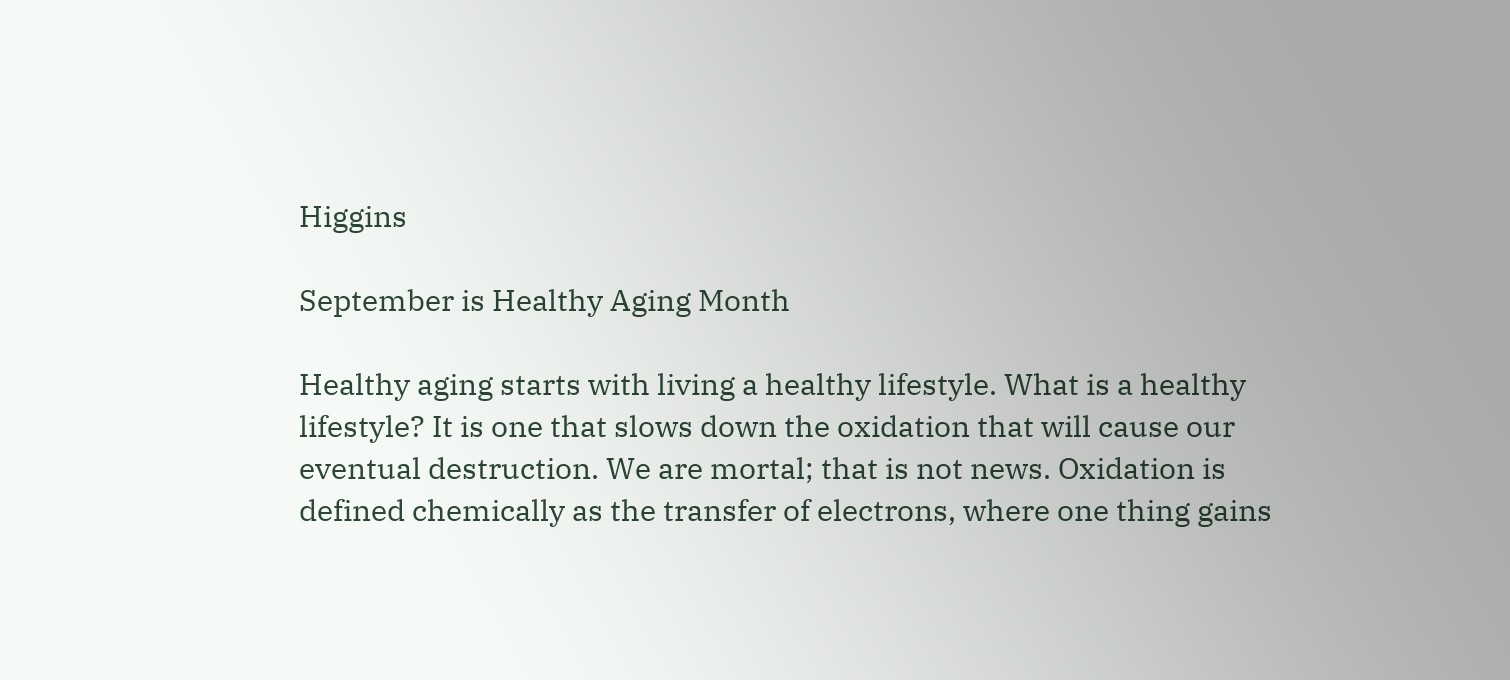Higgins

September is Healthy Aging Month

Healthy aging starts with living a healthy lifestyle. What is a healthy lifestyle? It is one that slows down the oxidation that will cause our eventual destruction. We are mortal; that is not news. Oxidation is defined chemically as the transfer of electrons, where one thing gains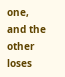one, and the other loses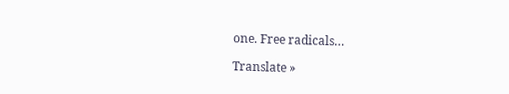one. Free radicals…

Translate »